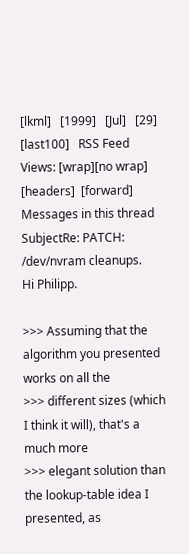[lkml]   [1999]   [Jul]   [29]   [last100]   RSS Feed
Views: [wrap][no wrap]   [headers]  [forward]
Messages in this thread
SubjectRe: PATCH: /dev/nvram cleanups.
Hi Philipp.

>>> Assuming that the algorithm you presented works on all the
>>> different sizes (which I think it will), that's a much more
>>> elegant solution than the lookup-table idea I presented, as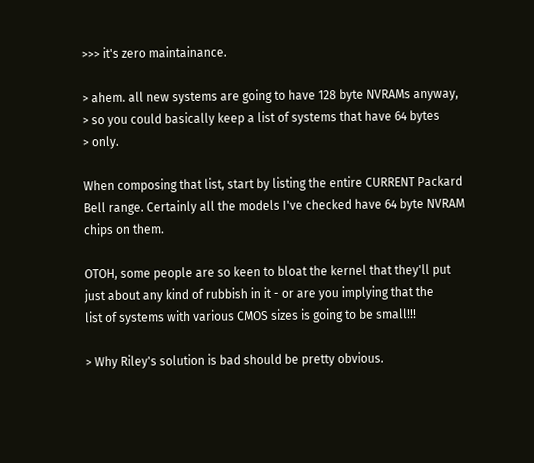>>> it's zero maintainance.

> ahem. all new systems are going to have 128 byte NVRAMs anyway,
> so you could basically keep a list of systems that have 64 bytes
> only.

When composing that list, start by listing the entire CURRENT Packard
Bell range. Certainly all the models I've checked have 64 byte NVRAM
chips on them.

OTOH, some people are so keen to bloat the kernel that they'll put
just about any kind of rubbish in it - or are you implying that the
list of systems with various CMOS sizes is going to be small!!!

> Why Riley's solution is bad should be pretty obvious.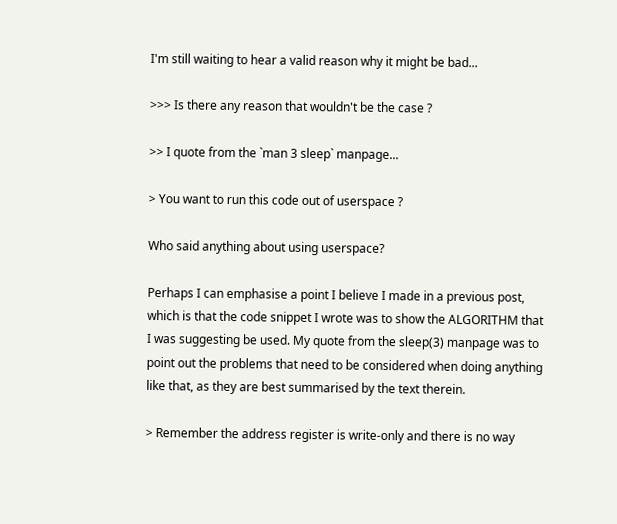I'm still waiting to hear a valid reason why it might be bad...

>>> Is there any reason that wouldn't be the case ?

>> I quote from the `man 3 sleep` manpage...

> You want to run this code out of userspace ?

Who said anything about using userspace?

Perhaps I can emphasise a point I believe I made in a previous post,
which is that the code snippet I wrote was to show the ALGORITHM that
I was suggesting be used. My quote from the sleep(3) manpage was to
point out the problems that need to be considered when doing anything
like that, as they are best summarised by the text therein.

> Remember the address register is write-only and there is no way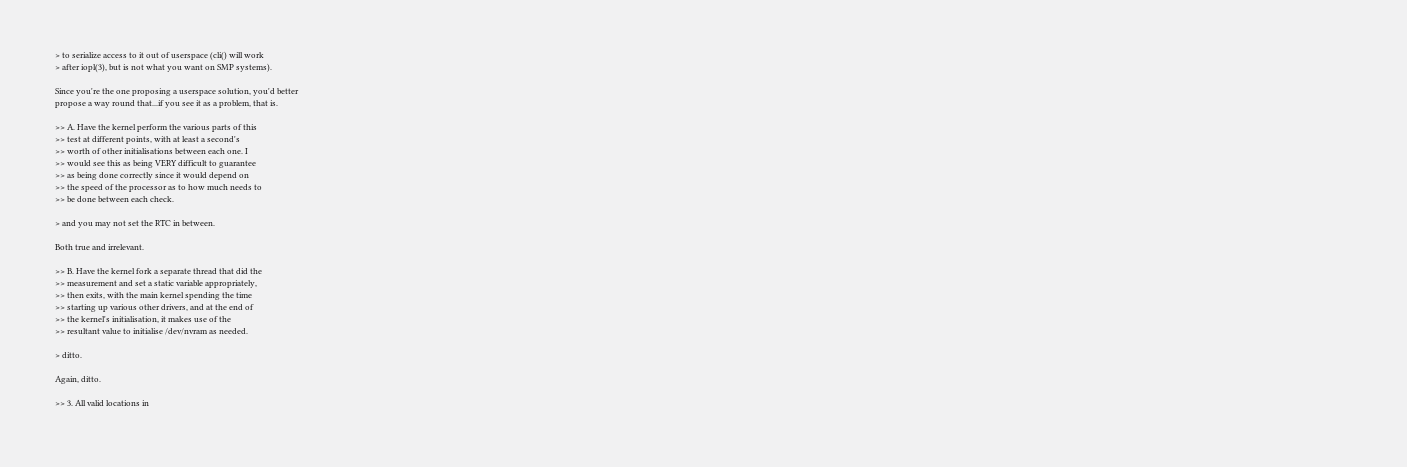> to serialize access to it out of userspace (cli() will work
> after iopl(3), but is not what you want on SMP systems).

Since you're the one proposing a userspace solution, you'd better
propose a way round that...if you see it as a problem, that is.

>> A. Have the kernel perform the various parts of this
>> test at different points, with at least a second's
>> worth of other initialisations between each one. I
>> would see this as being VERY difficult to guarantee
>> as being done correctly since it would depend on
>> the speed of the processor as to how much needs to
>> be done between each check.

> and you may not set the RTC in between.

Both true and irrelevant.

>> B. Have the kernel fork a separate thread that did the
>> measurement and set a static variable appropriately,
>> then exits, with the main kernel spending the time
>> starting up various other drivers, and at the end of
>> the kernel's initialisation, it makes use of the
>> resultant value to initialise /dev/nvram as needed.

> ditto.

Again, ditto.

>> 3. All valid locations in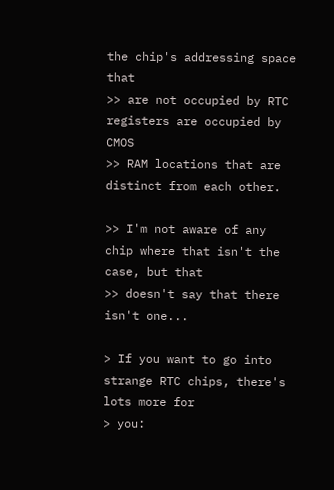the chip's addressing space that
>> are not occupied by RTC registers are occupied by CMOS
>> RAM locations that are distinct from each other.

>> I'm not aware of any chip where that isn't the case, but that
>> doesn't say that there isn't one...

> If you want to go into strange RTC chips, there's lots more for
> you: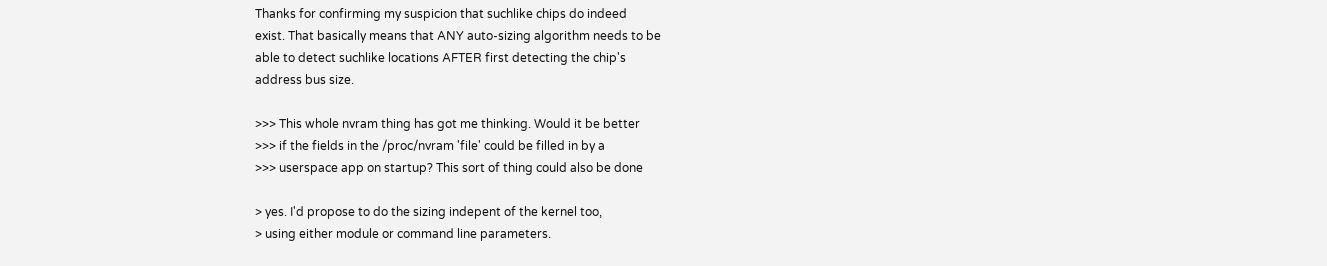Thanks for confirming my suspicion that suchlike chips do indeed
exist. That basically means that ANY auto-sizing algorithm needs to be
able to detect suchlike locations AFTER first detecting the chip's
address bus size.

>>> This whole nvram thing has got me thinking. Would it be better
>>> if the fields in the /proc/nvram 'file' could be filled in by a
>>> userspace app on startup? This sort of thing could also be done

> yes. I'd propose to do the sizing indepent of the kernel too,
> using either module or command line parameters.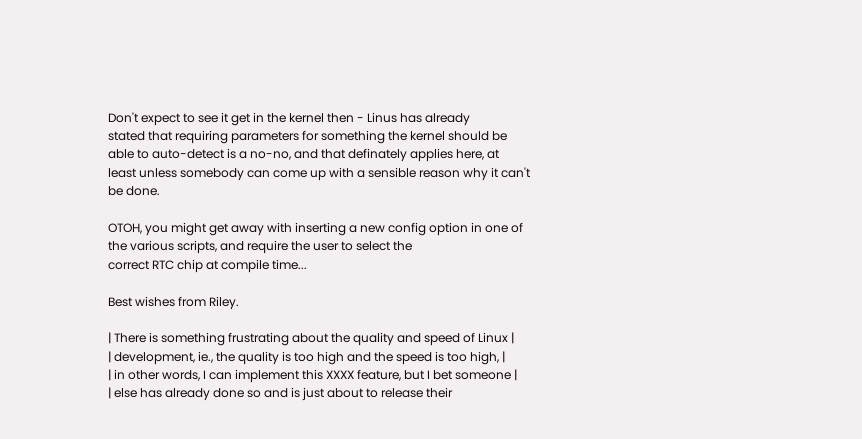Don't expect to see it get in the kernel then - Linus has already
stated that requiring parameters for something the kernel should be
able to auto-detect is a no-no, and that definately applies here, at
least unless somebody can come up with a sensible reason why it can't
be done.

OTOH, you might get away with inserting a new config option in one of
the various scripts, and require the user to select the
correct RTC chip at compile time...

Best wishes from Riley.

| There is something frustrating about the quality and speed of Linux |
| development, ie., the quality is too high and the speed is too high, |
| in other words, I can implement this XXXX feature, but I bet someone |
| else has already done so and is just about to release their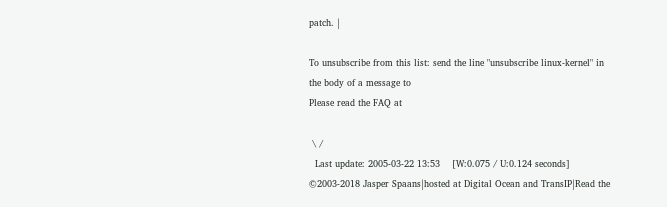patch. |

To unsubscribe from this list: send the line "unsubscribe linux-kernel" in
the body of a message to
Please read the FAQ at

 \ /
  Last update: 2005-03-22 13:53    [W:0.075 / U:0.124 seconds]
©2003-2018 Jasper Spaans|hosted at Digital Ocean and TransIP|Read the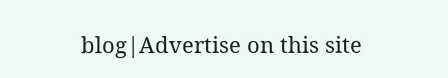blog|Advertise on this site